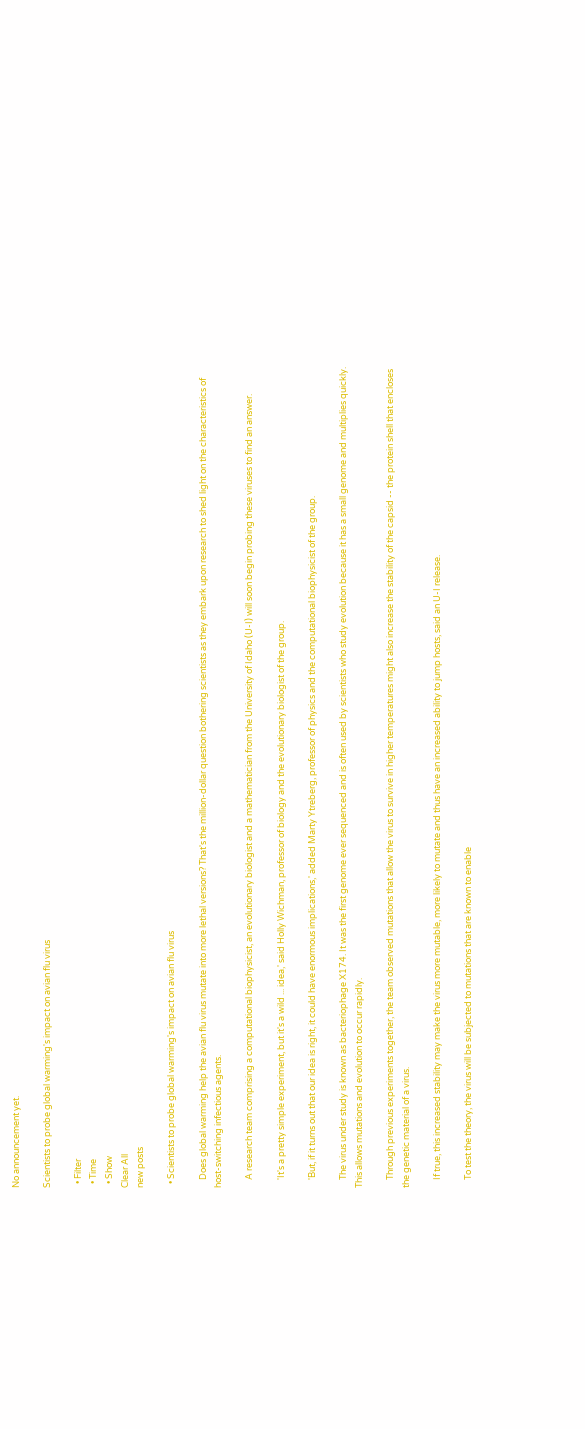No announcement yet.

Scientists to probe global warming's impact on avian flu virus

  • Filter
  • Time
  • Show
Clear All
new posts

  • Scientists to probe global warming's impact on avian flu virus

    Does global warming help the avian flu virus mutate into more lethal versions? That's the million-dollar question bothering scientists as they embark upon research to shed light on the characteristics of host-switching infectious agents.

    A research team comprising a computational biophysicist, an evolutionary biologist and a mathematician from the University of Idaho (U-I) will soon begin probing these viruses to find an answer.

    'It's a pretty simple experiment, but it's a wild ... idea,' said Holly Wichman, professor of biology and the evolutionary biologist of the group.

    'But, if it turns out that our idea is right, it could have enormous implications,' added Marty Ytreberg, professor of physics and the computational biophysicist of the group.

    The virus under study is known as bacteriophage X174. It was the first genome ever sequenced and is often used by scientists who study evolution because it has a small genome and multiplies quickly. This allows mutations and evolution to occur rapidly.

    Through previous experiments together, the team observed mutations that allow the virus to survive in higher temperatures might also increase the stability of the capsid -- the protein shell that encloses the genetic material of a virus.

    If true, this increased stability may make the virus more mutable, more likely to mutate and thus have an increased ability to jump hosts, said an U-I release.

    To test the theory, the virus will be subjected to mutations that are known to enable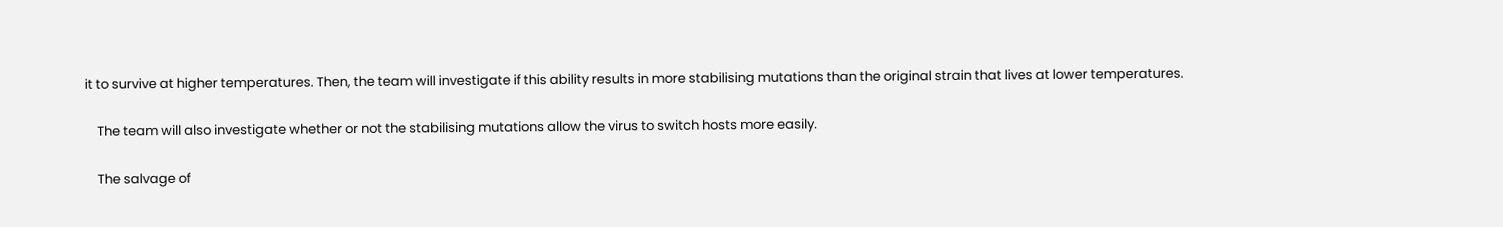it to survive at higher temperatures. Then, the team will investigate if this ability results in more stabilising mutations than the original strain that lives at lower temperatures.

    The team will also investigate whether or not the stabilising mutations allow the virus to switch hosts more easily.

    The salvage of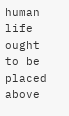human life ought to be placed above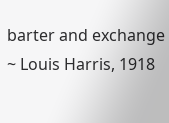barter and exchange ~ Louis Harris, 1918